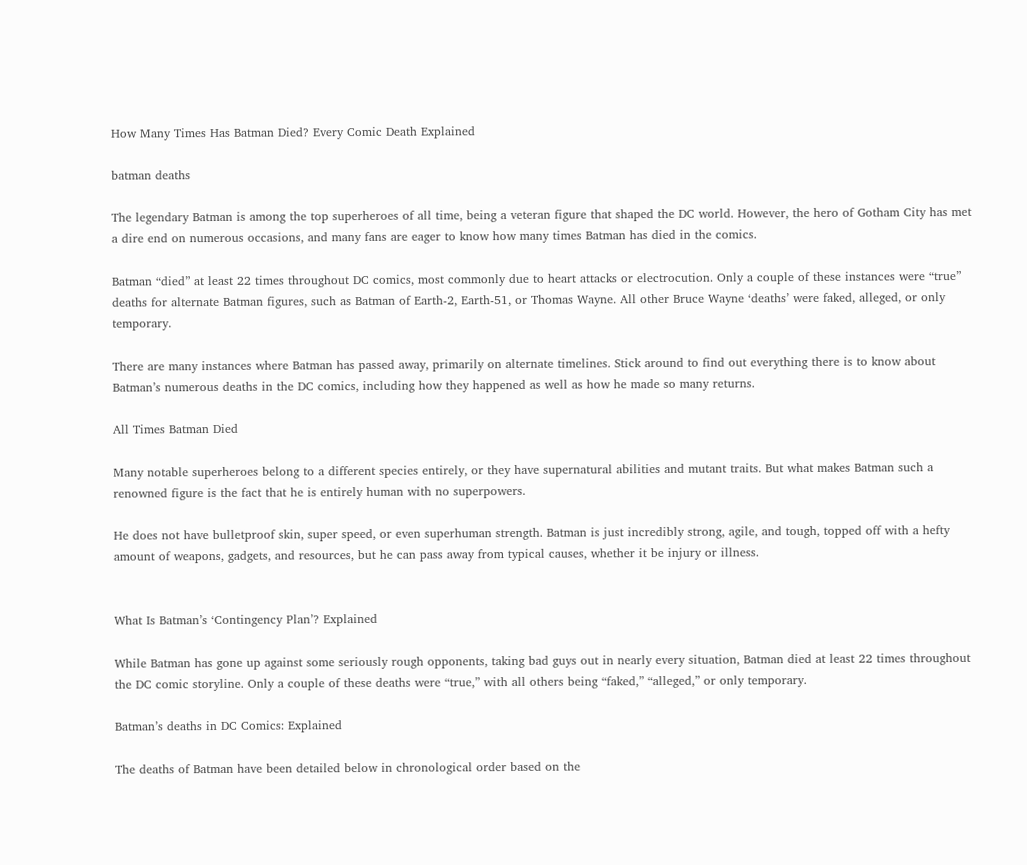How Many Times Has Batman Died? Every Comic Death Explained

batman deaths

The legendary Batman is among the top superheroes of all time, being a veteran figure that shaped the DC world. However, the hero of Gotham City has met a dire end on numerous occasions, and many fans are eager to know how many times Batman has died in the comics.

Batman “died” at least 22 times throughout DC comics, most commonly due to heart attacks or electrocution. Only a couple of these instances were “true” deaths for alternate Batman figures, such as Batman of Earth-2, Earth-51, or Thomas Wayne. All other Bruce Wayne ‘deaths’ were faked, alleged, or only temporary.

There are many instances where Batman has passed away, primarily on alternate timelines. Stick around to find out everything there is to know about Batman’s numerous deaths in the DC comics, including how they happened as well as how he made so many returns.

All Times Batman Died

Many notable superheroes belong to a different species entirely, or they have supernatural abilities and mutant traits. But what makes Batman such a renowned figure is the fact that he is entirely human with no superpowers.

He does not have bulletproof skin, super speed, or even superhuman strength. Batman is just incredibly strong, agile, and tough, topped off with a hefty amount of weapons, gadgets, and resources, but he can pass away from typical causes, whether it be injury or illness.


What Is Batman’s ‘Contingency Plan’? Explained

While Batman has gone up against some seriously rough opponents, taking bad guys out in nearly every situation, Batman died at least 22 times throughout the DC comic storyline. Only a couple of these deaths were “true,” with all others being “faked,” “alleged,” or only temporary.

Batman’s deaths in DC Comics: Explained

The deaths of Batman have been detailed below in chronological order based on the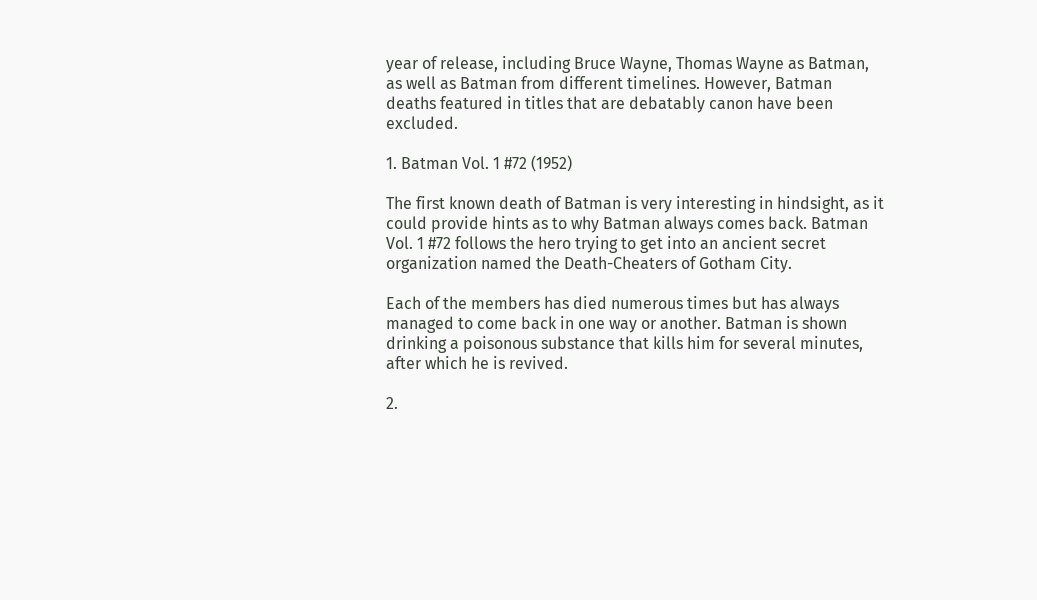year of release, including Bruce Wayne, Thomas Wayne as Batman, as well as Batman from different timelines. However, Batman deaths featured in titles that are debatably canon have been excluded.

1. Batman Vol. 1 #72 (1952)

The first known death of Batman is very interesting in hindsight, as it could provide hints as to why Batman always comes back. Batman Vol. 1 #72 follows the hero trying to get into an ancient secret organization named the Death-Cheaters of Gotham City.

Each of the members has died numerous times but has always managed to come back in one way or another. Batman is shown drinking a poisonous substance that kills him for several minutes, after which he is revived.

2.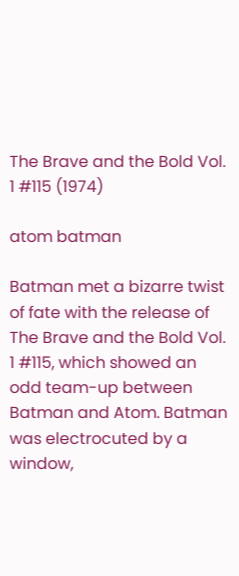The Brave and the Bold Vol. 1 #115 (1974)

atom batman

Batman met a bizarre twist of fate with the release of The Brave and the Bold Vol. 1 #115, which showed an odd team-up between Batman and Atom. Batman was electrocuted by a window,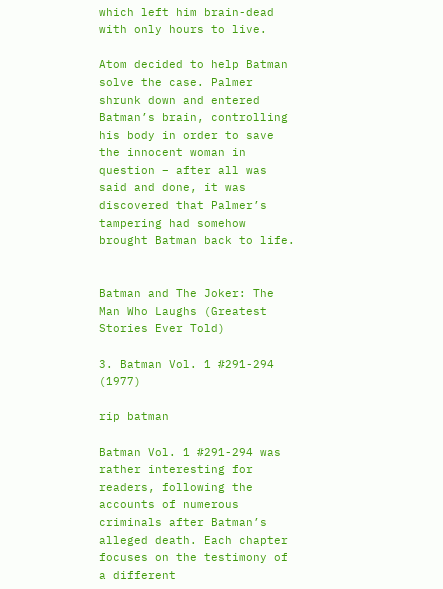which left him brain-dead with only hours to live.

Atom decided to help Batman solve the case. Palmer shrunk down and entered Batman’s brain, controlling his body in order to save the innocent woman in question – after all was said and done, it was discovered that Palmer’s tampering had somehow brought Batman back to life.


Batman and The Joker: The Man Who Laughs (Greatest Stories Ever Told)

3. Batman Vol. 1 #291-294 (1977)

rip batman

Batman Vol. 1 #291-294 was rather interesting for readers, following the accounts of numerous criminals after Batman’s alleged death. Each chapter focuses on the testimony of a different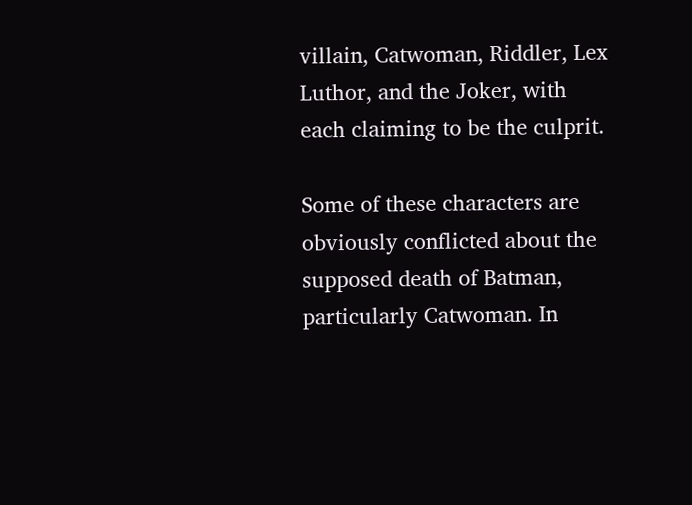villain, Catwoman, Riddler, Lex Luthor, and the Joker, with each claiming to be the culprit.

Some of these characters are obviously conflicted about the supposed death of Batman, particularly Catwoman. In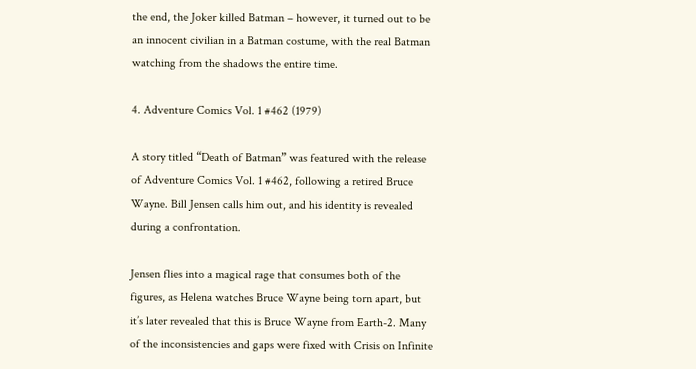the end, the Joker killed Batman – however, it turned out to be an innocent civilian in a Batman costume, with the real Batman watching from the shadows the entire time.

4. Adventure Comics Vol. 1 #462 (1979)

A story titled “Death of Batman” was featured with the release of Adventure Comics Vol. 1 #462, following a retired Bruce Wayne. Bill Jensen calls him out, and his identity is revealed during a confrontation.

Jensen flies into a magical rage that consumes both of the figures, as Helena watches Bruce Wayne being torn apart, but it’s later revealed that this is Bruce Wayne from Earth-2. Many of the inconsistencies and gaps were fixed with Crisis on Infinite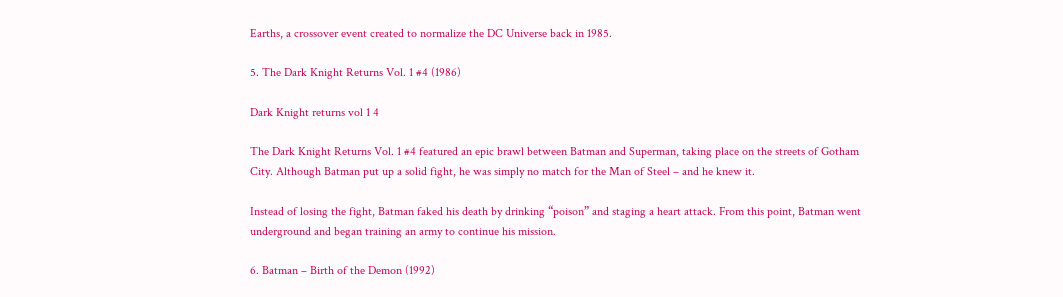Earths, a crossover event created to normalize the DC Universe back in 1985.

5. The Dark Knight Returns Vol. 1 #4 (1986)

Dark Knight returns vol 1 4

The Dark Knight Returns Vol. 1 #4 featured an epic brawl between Batman and Superman, taking place on the streets of Gotham City. Although Batman put up a solid fight, he was simply no match for the Man of Steel – and he knew it.

Instead of losing the fight, Batman faked his death by drinking “poison” and staging a heart attack. From this point, Batman went underground and began training an army to continue his mission.

6. Batman – Birth of the Demon (1992)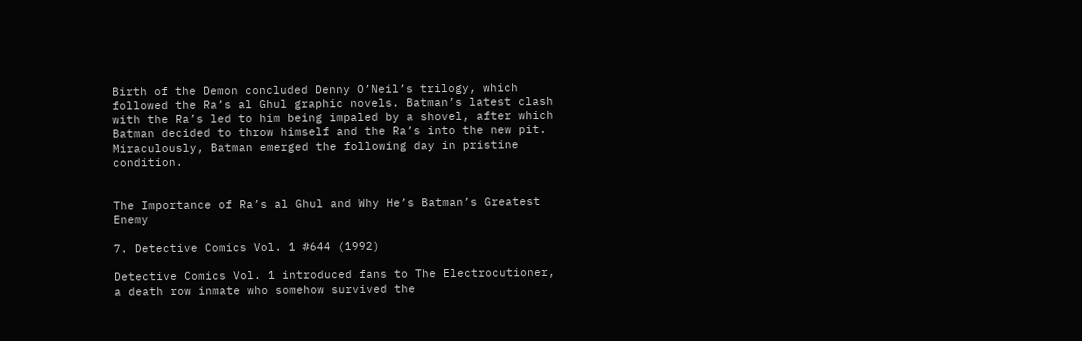Birth of the Demon concluded Denny O’Neil’s trilogy, which followed the Ra’s al Ghul graphic novels. Batman’s latest clash with the Ra’s led to him being impaled by a shovel, after which Batman decided to throw himself and the Ra’s into the new pit. Miraculously, Batman emerged the following day in pristine condition.


The Importance of Ra’s al Ghul and Why He’s Batman’s Greatest Enemy

7. Detective Comics Vol. 1 #644 (1992)

Detective Comics Vol. 1 introduced fans to The Electrocutioner, a death row inmate who somehow survived the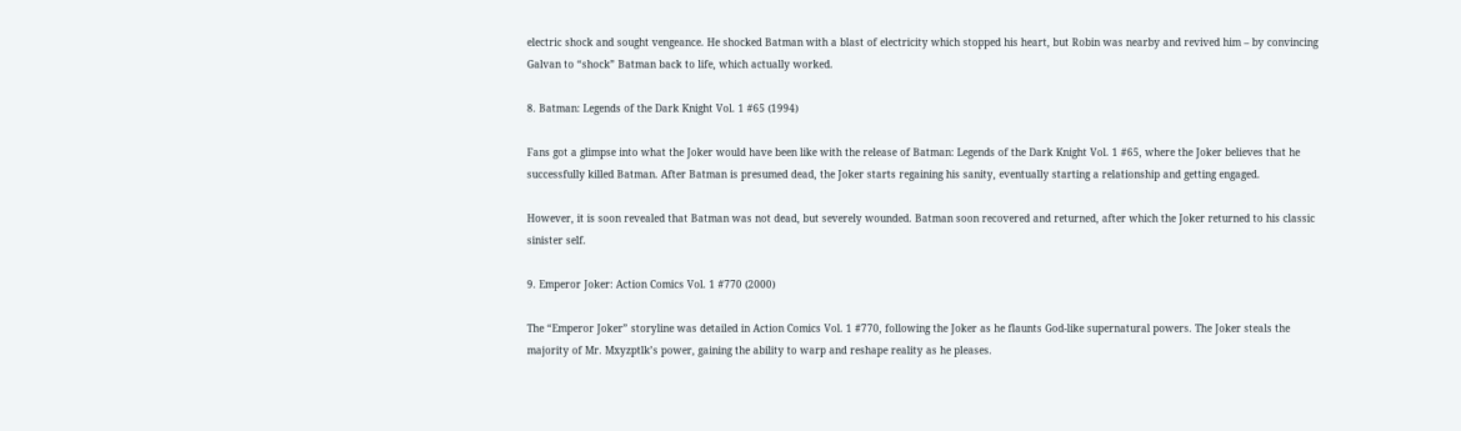electric shock and sought vengeance. He shocked Batman with a blast of electricity which stopped his heart, but Robin was nearby and revived him – by convincing Galvan to “shock” Batman back to life, which actually worked.

8. Batman: Legends of the Dark Knight Vol. 1 #65 (1994)

Fans got a glimpse into what the Joker would have been like with the release of Batman: Legends of the Dark Knight Vol. 1 #65, where the Joker believes that he successfully killed Batman. After Batman is presumed dead, the Joker starts regaining his sanity, eventually starting a relationship and getting engaged.

However, it is soon revealed that Batman was not dead, but severely wounded. Batman soon recovered and returned, after which the Joker returned to his classic sinister self.

9. Emperor Joker: Action Comics Vol. 1 #770 (2000)

The “Emperor Joker” storyline was detailed in Action Comics Vol. 1 #770, following the Joker as he flaunts God-like supernatural powers. The Joker steals the majority of Mr. Mxyzptlk’s power, gaining the ability to warp and reshape reality as he pleases.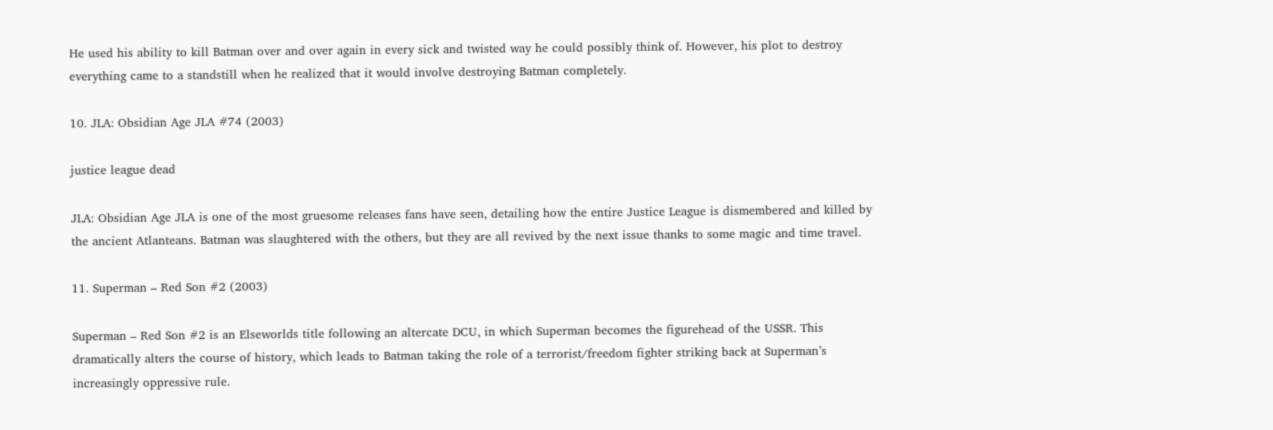He used his ability to kill Batman over and over again in every sick and twisted way he could possibly think of. However, his plot to destroy everything came to a standstill when he realized that it would involve destroying Batman completely.

10. JLA: Obsidian Age JLA #74 (2003)

justice league dead

JLA: Obsidian Age JLA is one of the most gruesome releases fans have seen, detailing how the entire Justice League is dismembered and killed by the ancient Atlanteans. Batman was slaughtered with the others, but they are all revived by the next issue thanks to some magic and time travel.

11. Superman – Red Son #2 (2003)

Superman – Red Son #2 is an Elseworlds title following an altercate DCU, in which Superman becomes the figurehead of the USSR. This dramatically alters the course of history, which leads to Batman taking the role of a terrorist/freedom fighter striking back at Superman’s increasingly oppressive rule.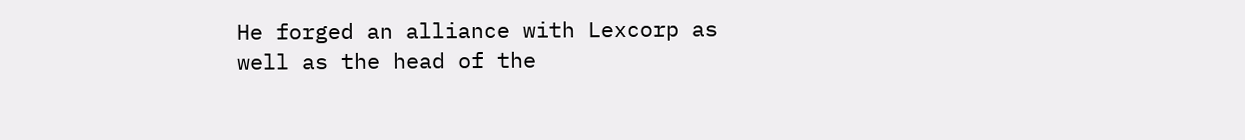He forged an alliance with Lexcorp as well as the head of the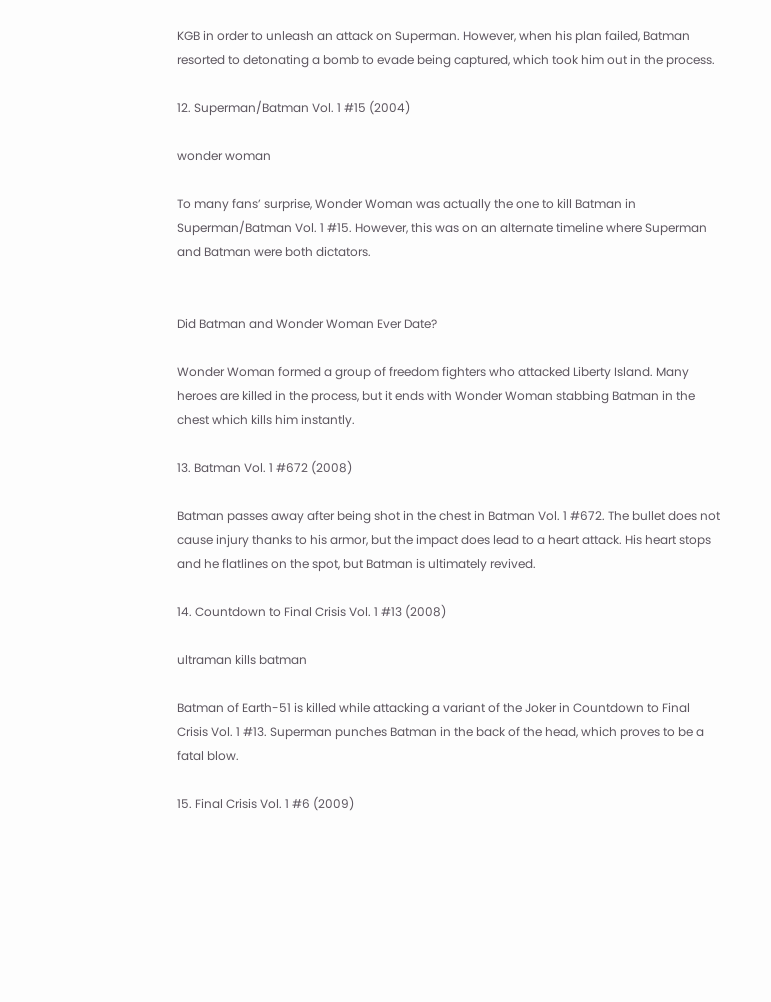KGB in order to unleash an attack on Superman. However, when his plan failed, Batman resorted to detonating a bomb to evade being captured, which took him out in the process.

12. Superman/Batman Vol. 1 #15 (2004)

wonder woman

To many fans’ surprise, Wonder Woman was actually the one to kill Batman in Superman/Batman Vol. 1 #15. However, this was on an alternate timeline where Superman and Batman were both dictators.


Did Batman and Wonder Woman Ever Date?

Wonder Woman formed a group of freedom fighters who attacked Liberty Island. Many heroes are killed in the process, but it ends with Wonder Woman stabbing Batman in the chest which kills him instantly.

13. Batman Vol. 1 #672 (2008)

Batman passes away after being shot in the chest in Batman Vol. 1 #672. The bullet does not cause injury thanks to his armor, but the impact does lead to a heart attack. His heart stops and he flatlines on the spot, but Batman is ultimately revived.

14. Countdown to Final Crisis Vol. 1 #13 (2008)

ultraman kills batman

Batman of Earth-51 is killed while attacking a variant of the Joker in Countdown to Final Crisis Vol. 1 #13. Superman punches Batman in the back of the head, which proves to be a fatal blow.

15. Final Crisis Vol. 1 #6 (2009)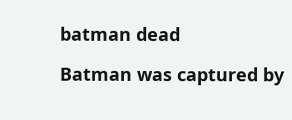batman dead

Batman was captured by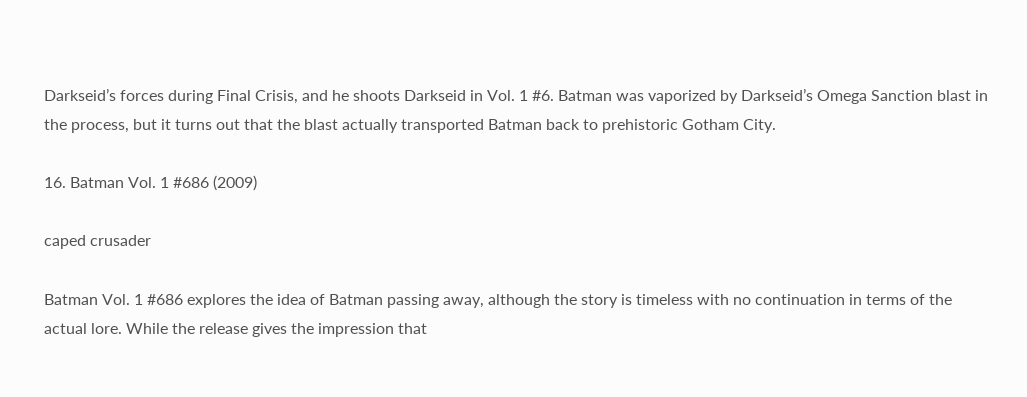Darkseid’s forces during Final Crisis, and he shoots Darkseid in Vol. 1 #6. Batman was vaporized by Darkseid’s Omega Sanction blast in the process, but it turns out that the blast actually transported Batman back to prehistoric Gotham City.

16. Batman Vol. 1 #686 (2009)

caped crusader

Batman Vol. 1 #686 explores the idea of Batman passing away, although the story is timeless with no continuation in terms of the actual lore. While the release gives the impression that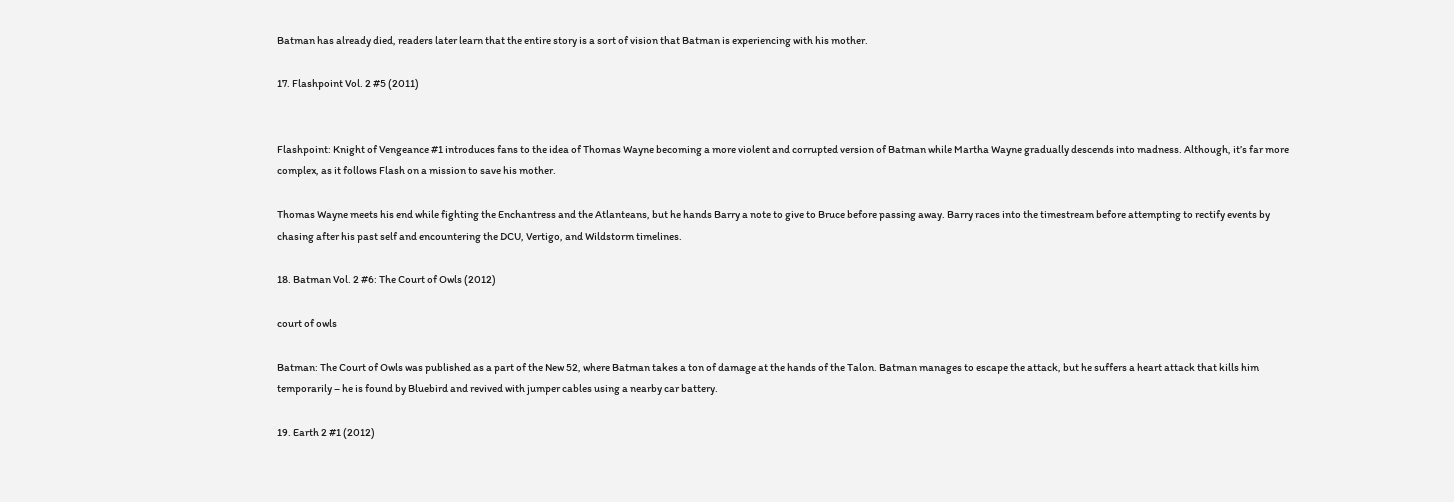Batman has already died, readers later learn that the entire story is a sort of vision that Batman is experiencing with his mother.

17. Flashpoint Vol. 2 #5 (2011)


Flashpoint: Knight of Vengeance #1 introduces fans to the idea of Thomas Wayne becoming a more violent and corrupted version of Batman while Martha Wayne gradually descends into madness. Although, it’s far more complex, as it follows Flash on a mission to save his mother.

Thomas Wayne meets his end while fighting the Enchantress and the Atlanteans, but he hands Barry a note to give to Bruce before passing away. Barry races into the timestream before attempting to rectify events by chasing after his past self and encountering the DCU, Vertigo, and Wildstorm timelines.

18. Batman Vol. 2 #6: The Court of Owls (2012)

court of owls

Batman: The Court of Owls was published as a part of the New 52, where Batman takes a ton of damage at the hands of the Talon. Batman manages to escape the attack, but he suffers a heart attack that kills him temporarily – he is found by Bluebird and revived with jumper cables using a nearby car battery.

19. Earth 2 #1 (2012)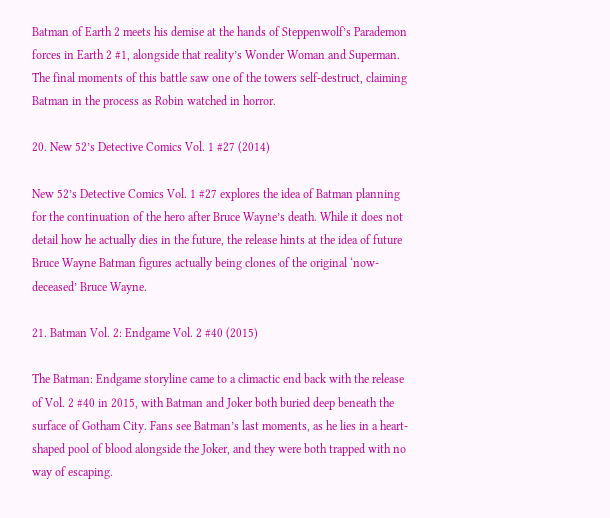Batman of Earth 2 meets his demise at the hands of Steppenwolf’s Parademon forces in Earth 2 #1, alongside that reality’s Wonder Woman and Superman. The final moments of this battle saw one of the towers self-destruct, claiming Batman in the process as Robin watched in horror.

20. New 52’s Detective Comics Vol. 1 #27 (2014)

New 52’s Detective Comics Vol. 1 #27 explores the idea of Batman planning for the continuation of the hero after Bruce Wayne’s death. While it does not detail how he actually dies in the future, the release hints at the idea of future Bruce Wayne Batman figures actually being clones of the original ‘now-deceased’ Bruce Wayne.

21. Batman Vol. 2: Endgame Vol. 2 #40 (2015)

The Batman: Endgame storyline came to a climactic end back with the release of Vol. 2 #40 in 2015, with Batman and Joker both buried deep beneath the surface of Gotham City. Fans see Batman’s last moments, as he lies in a heart-shaped pool of blood alongside the Joker, and they were both trapped with no way of escaping.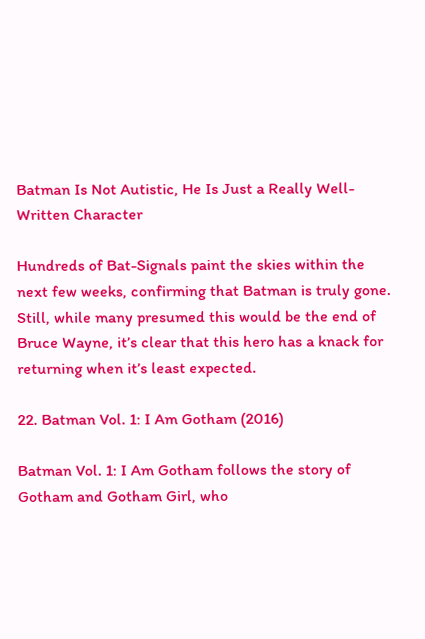Batman Is Not Autistic, He Is Just a Really Well-Written Character

Hundreds of Bat-Signals paint the skies within the next few weeks, confirming that Batman is truly gone. Still, while many presumed this would be the end of Bruce Wayne, it’s clear that this hero has a knack for returning when it’s least expected.

22. Batman Vol. 1: I Am Gotham (2016)

Batman Vol. 1: I Am Gotham follows the story of Gotham and Gotham Girl, who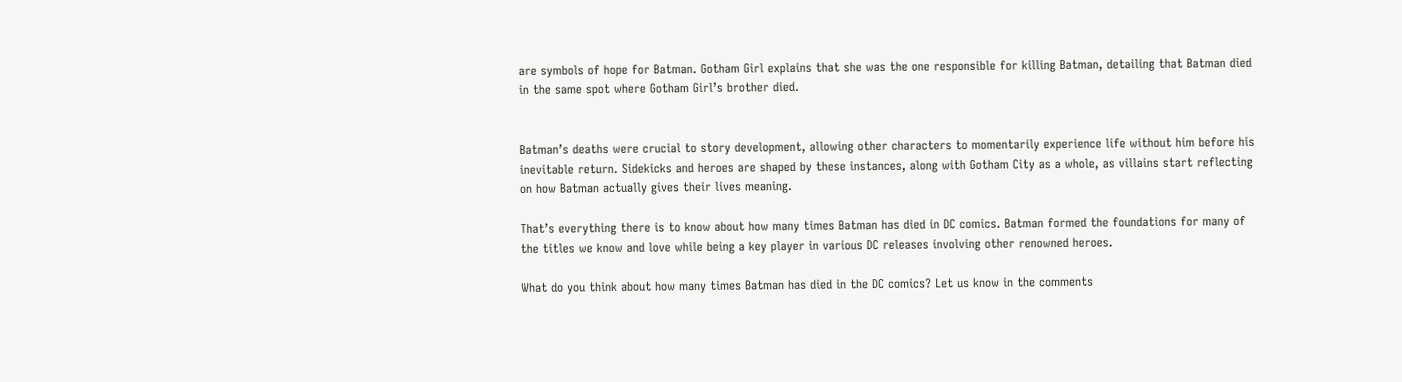are symbols of hope for Batman. Gotham Girl explains that she was the one responsible for killing Batman, detailing that Batman died in the same spot where Gotham Girl’s brother died.


Batman’s deaths were crucial to story development, allowing other characters to momentarily experience life without him before his inevitable return. Sidekicks and heroes are shaped by these instances, along with Gotham City as a whole, as villains start reflecting on how Batman actually gives their lives meaning.

That’s everything there is to know about how many times Batman has died in DC comics. Batman formed the foundations for many of the titles we know and love while being a key player in various DC releases involving other renowned heroes.

What do you think about how many times Batman has died in the DC comics? Let us know in the comments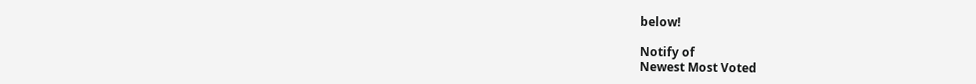below!

Notify of
Newest Most Voted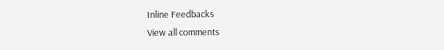Inline Feedbacks
View all comments